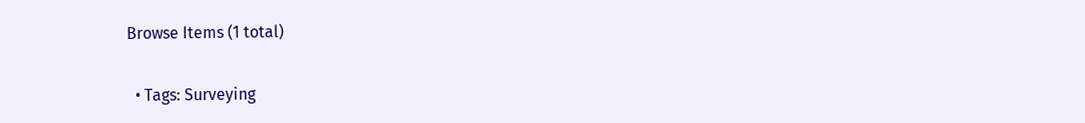Browse Items (1 total)

  • Tags: Surveying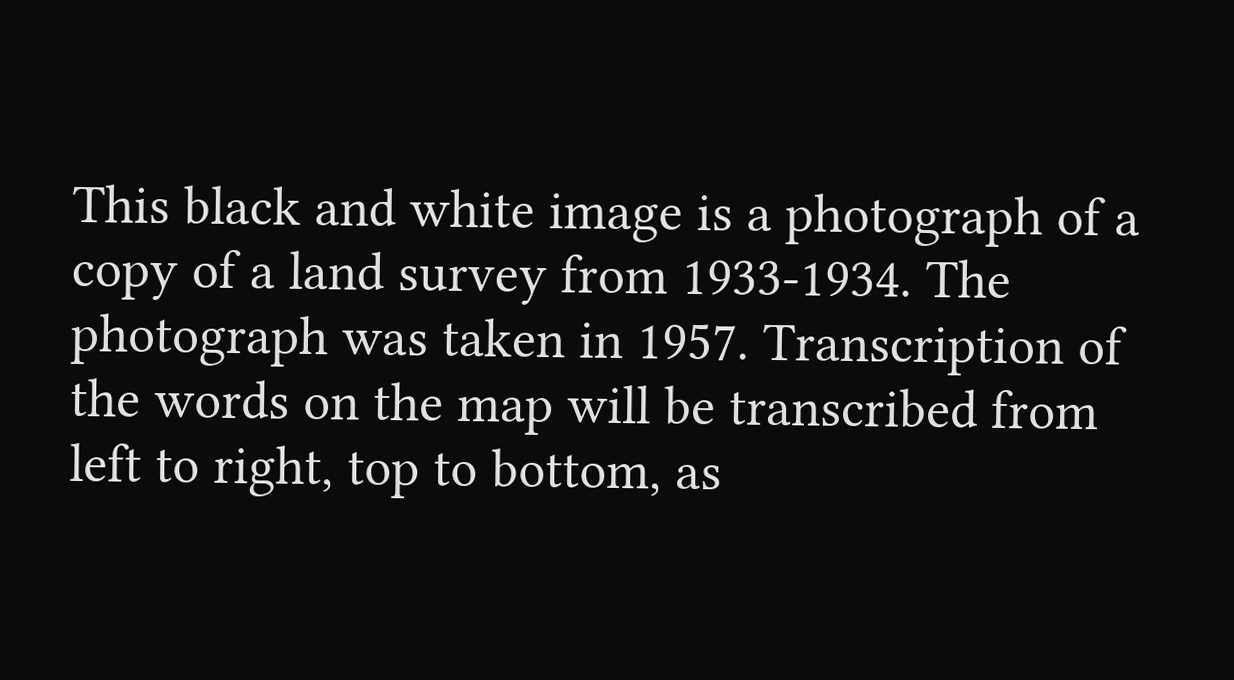This black and white image is a photograph of a copy of a land survey from 1933-1934. The photograph was taken in 1957. Transcription of the words on the map will be transcribed from left to right, top to bottom, as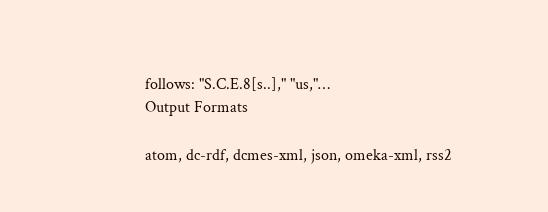follows: "S.C.E.8[s..]," "us,"…
Output Formats

atom, dc-rdf, dcmes-xml, json, omeka-xml, rss2